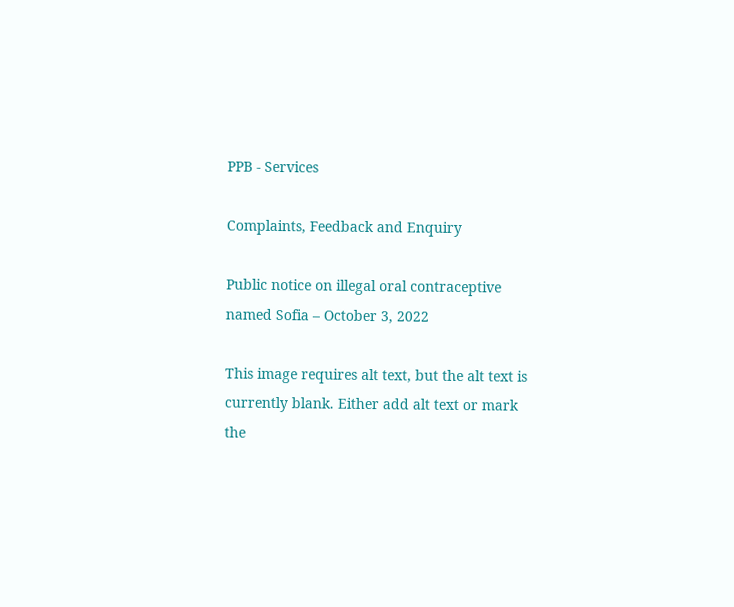PPB - Services

Complaints, Feedback and Enquiry

Public notice on illegal oral contraceptive named Sofia – October 3, 2022

This image requires alt text, but the alt text is currently blank. Either add alt text or mark the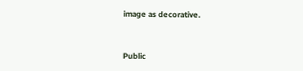image as decorative.


Public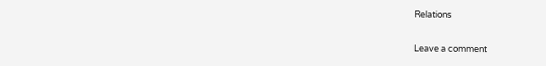Relations

Leave a comment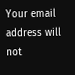Your email address will not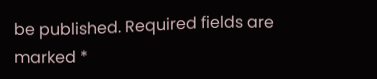be published. Required fields are marked *